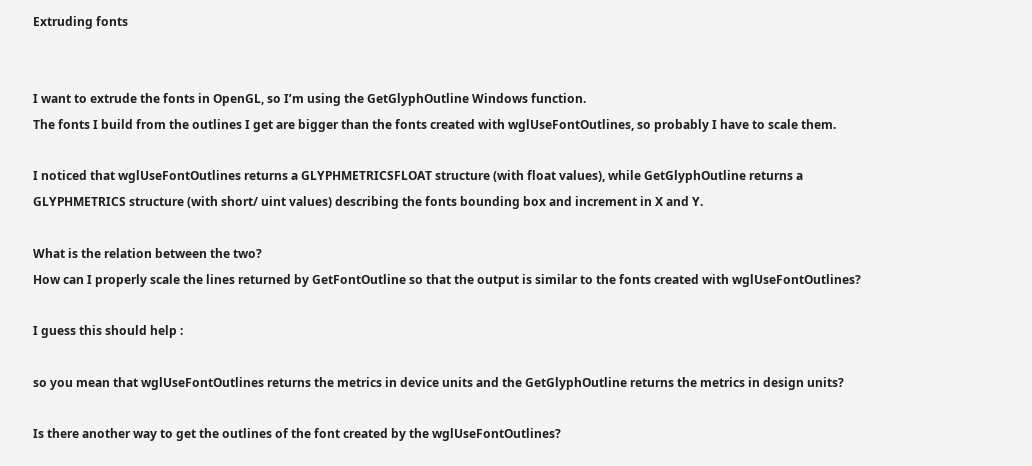Extruding fonts


I want to extrude the fonts in OpenGL, so I’m using the GetGlyphOutline Windows function.
The fonts I build from the outlines I get are bigger than the fonts created with wglUseFontOutlines, so probably I have to scale them.

I noticed that wglUseFontOutlines returns a GLYPHMETRICSFLOAT structure (with float values), while GetGlyphOutline returns a GLYPHMETRICS structure (with short/ uint values) describing the fonts bounding box and increment in X and Y.

What is the relation between the two?
How can I properly scale the lines returned by GetFontOutline so that the output is similar to the fonts created with wglUseFontOutlines?

I guess this should help :

so you mean that wglUseFontOutlines returns the metrics in device units and the GetGlyphOutline returns the metrics in design units?

Is there another way to get the outlines of the font created by the wglUseFontOutlines?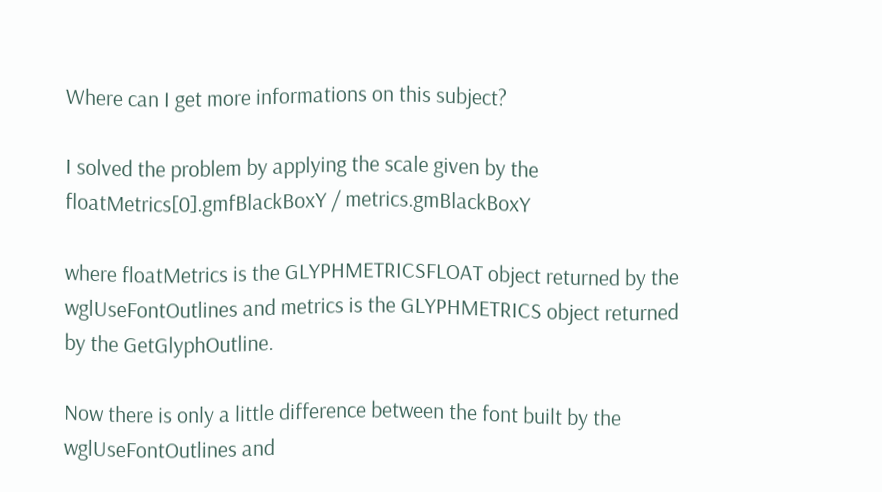Where can I get more informations on this subject?

I solved the problem by applying the scale given by the floatMetrics[0].gmfBlackBoxY / metrics.gmBlackBoxY

where floatMetrics is the GLYPHMETRICSFLOAT object returned by the wglUseFontOutlines and metrics is the GLYPHMETRICS object returned by the GetGlyphOutline.

Now there is only a little difference between the font built by the wglUseFontOutlines and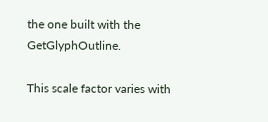the one built with the GetGlyphOutline.

This scale factor varies with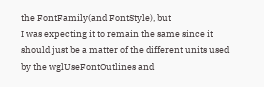the FontFamily(and FontStyle), but
I was expecting it to remain the same since it should just be a matter of the different units used by the wglUseFontOutlines and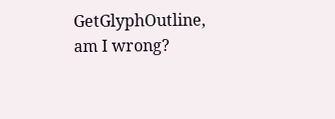GetGlyphOutline, am I wrong?